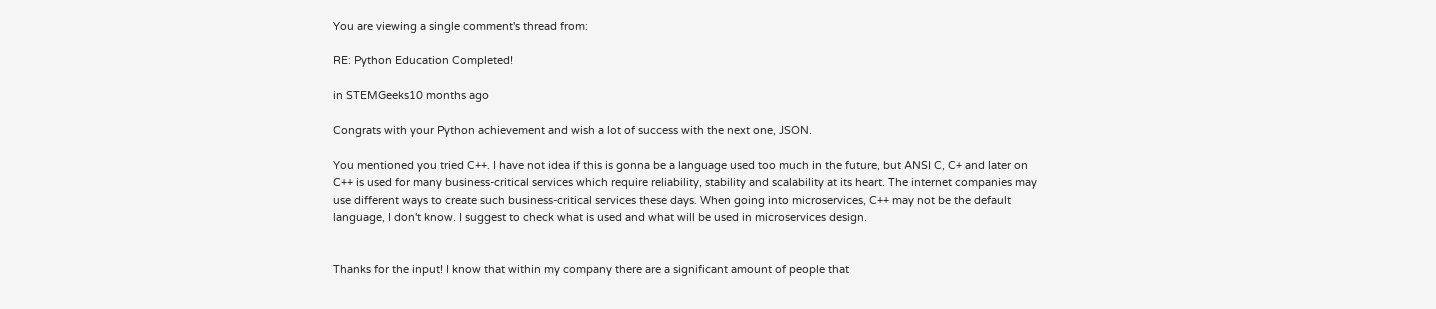You are viewing a single comment's thread from:

RE: Python Education Completed!

in STEMGeeks10 months ago

Congrats with your Python achievement and wish a lot of success with the next one, JSON.

You mentioned you tried C++. I have not idea if this is gonna be a language used too much in the future, but ANSI C, C+ and later on C++ is used for many business-critical services which require reliability, stability and scalability at its heart. The internet companies may use different ways to create such business-critical services these days. When going into microservices, C++ may not be the default language, I don't know. I suggest to check what is used and what will be used in microservices design.


Thanks for the input! I know that within my company there are a significant amount of people that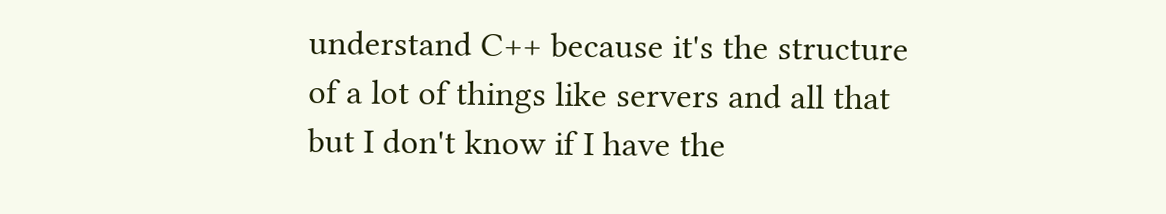understand C++ because it's the structure of a lot of things like servers and all that but I don't know if I have the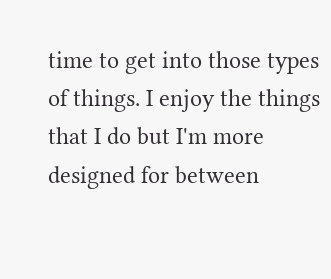time to get into those types of things. I enjoy the things that I do but I'm more designed for between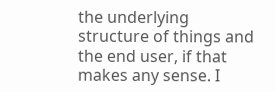the underlying structure of things and the end user, if that makes any sense. I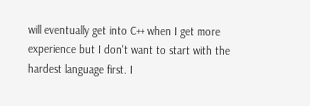will eventually get into C++ when I get more experience but I don't want to start with the hardest language first. I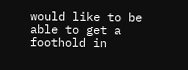would like to be able to get a foothold in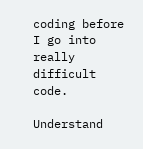coding before I go into really difficult code.

Understand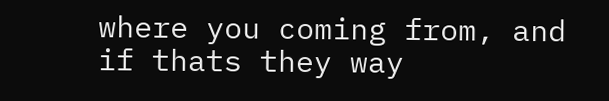where you coming from, and if thats they way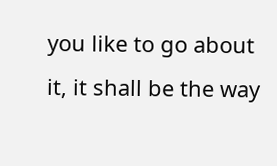you like to go about it, it shall be the way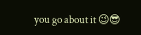you go about it 😉😎